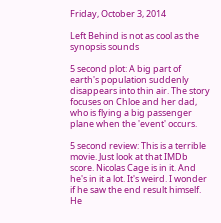Friday, October 3, 2014

Left Behind is not as cool as the synopsis sounds

5 second plot: A big part of earth's population suddenly disappears into thin air. The story focuses on Chloe and her dad, who is flying a big passenger plane when the 'event' occurs.

5 second review: This is a terrible movie. Just look at that IMDb score. Nicolas Cage is in it. And he's in it a lot. It's weird. I wonder if he saw the end result himself. He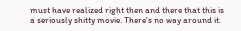must have realized right then and there that this is a seriously shitty movie. There's no way around it.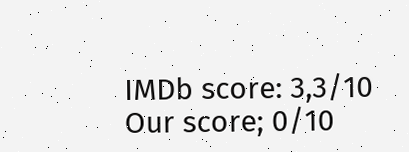IMDb score: 3,3/10
Our score; 0/10